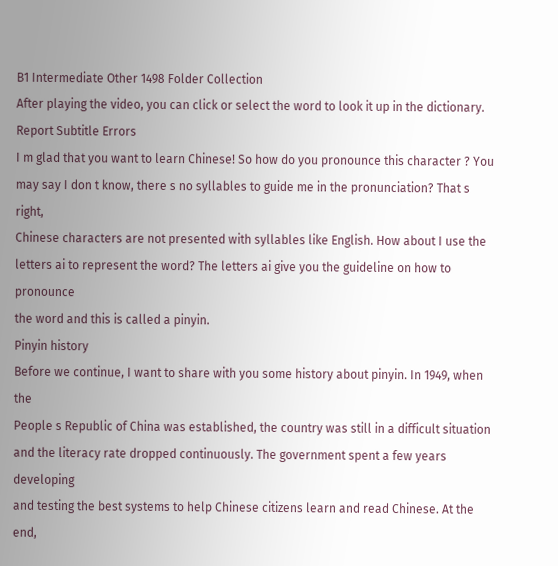B1 Intermediate Other 1498 Folder Collection
After playing the video, you can click or select the word to look it up in the dictionary.
Report Subtitle Errors
I m glad that you want to learn Chinese! So how do you pronounce this character ? You
may say I don t know, there s no syllables to guide me in the pronunciation? That s right,
Chinese characters are not presented with syllables like English. How about I use the
letters ai to represent the word? The letters ai give you the guideline on how to pronounce
the word and this is called a pinyin.
Pinyin history
Before we continue, I want to share with you some history about pinyin. In 1949, when the
People s Republic of China was established, the country was still in a difficult situation
and the literacy rate dropped continuously. The government spent a few years developing
and testing the best systems to help Chinese citizens learn and read Chinese. At the end,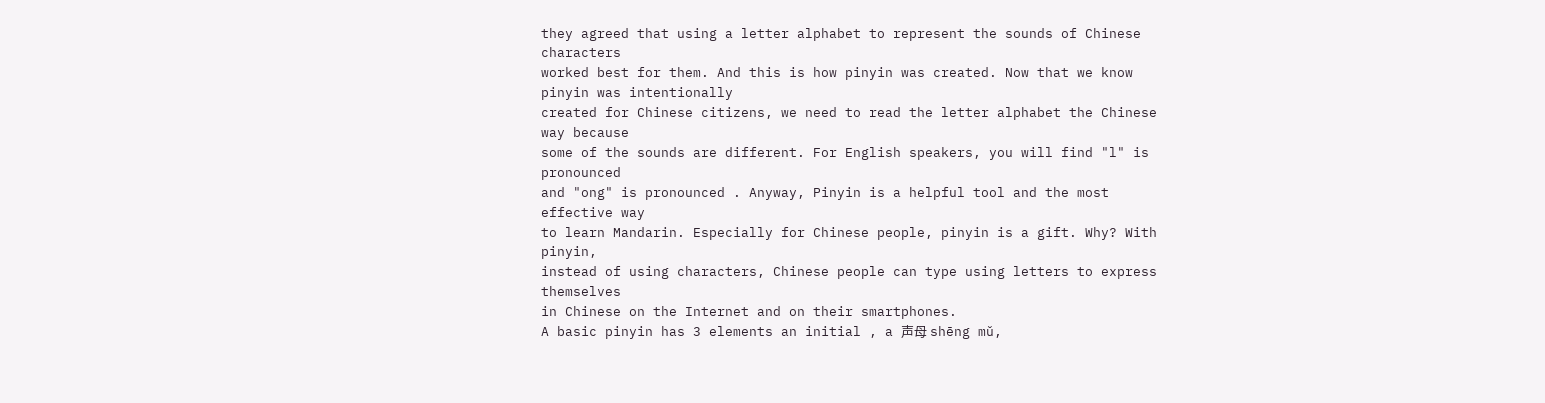they agreed that using a letter alphabet to represent the sounds of Chinese characters
worked best for them. And this is how pinyin was created. Now that we know pinyin was intentionally
created for Chinese citizens, we need to read the letter alphabet the Chinese way because
some of the sounds are different. For English speakers, you will find "l" is pronounced
and "ong" is pronounced . Anyway, Pinyin is a helpful tool and the most effective way
to learn Mandarin. Especially for Chinese people, pinyin is a gift. Why? With pinyin,
instead of using characters, Chinese people can type using letters to express themselves
in Chinese on the Internet and on their smartphones.
A basic pinyin has 3 elements an initial , a 声母 shēng mǔ,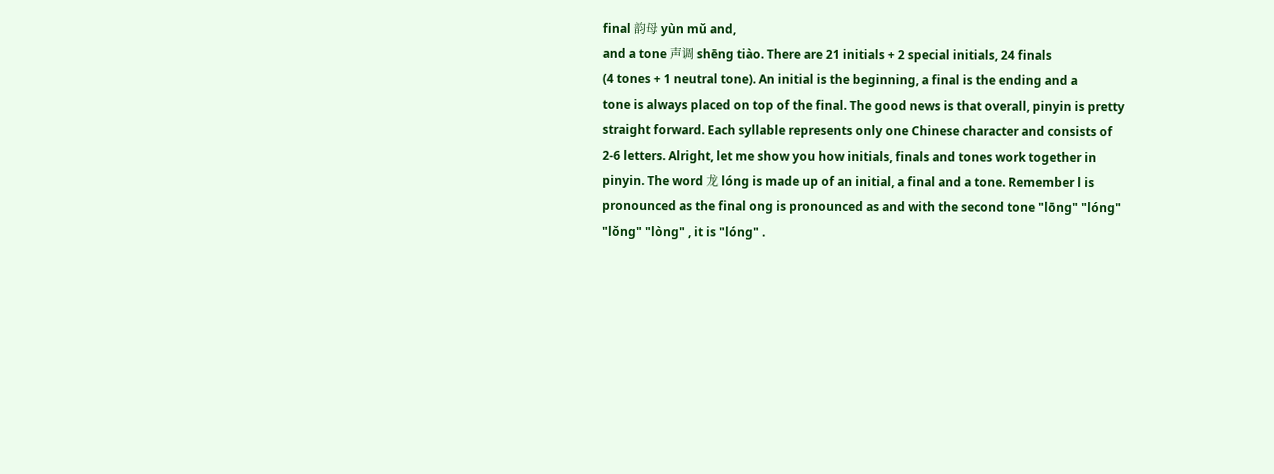final 韵母 yùn mǔ and,
and a tone 声调 shēng tiào. There are 21 initials + 2 special initials, 24 finals
(4 tones + 1 neutral tone). An initial is the beginning, a final is the ending and a
tone is always placed on top of the final. The good news is that overall, pinyin is pretty
straight forward. Each syllable represents only one Chinese character and consists of
2-6 letters. Alright, let me show you how initials, finals and tones work together in
pinyin. The word 龙 lóng is made up of an initial, a final and a tone. Remember l is
pronounced as the final ong is pronounced as and with the second tone "lōng" "lóng"
"lǒng" "lòng" , it is "lóng" .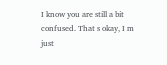I know you are still a bit confused. That s okay, I m
just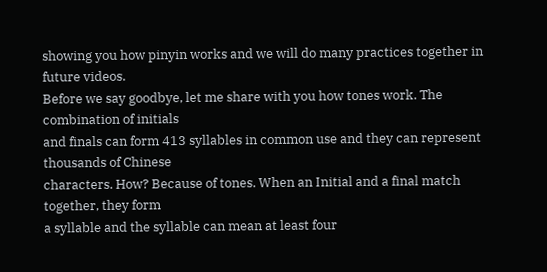showing you how pinyin works and we will do many practices together in future videos.
Before we say goodbye, let me share with you how tones work. The combination of initials
and finals can form 413 syllables in common use and they can represent thousands of Chinese
characters. How? Because of tones. When an Initial and a final match together, they form
a syllable and the syllable can mean at least four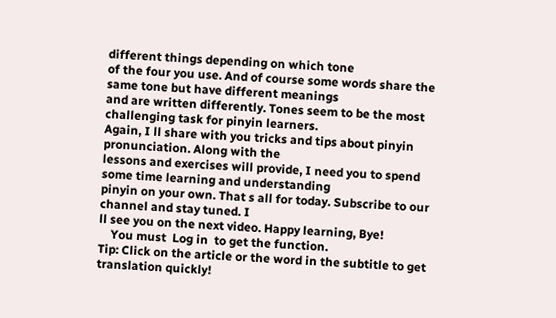different things depending on which tone
of the four you use. And of course some words share the same tone but have different meanings
and are written differently. Tones seem to be the most challenging task for pinyin learners.
Again, I ll share with you tricks and tips about pinyin pronunciation. Along with the
lessons and exercises will provide, I need you to spend some time learning and understanding
pinyin on your own. That s all for today. Subscribe to our channel and stay tuned. I
ll see you on the next video. Happy learning, Bye!
    You must  Log in  to get the function.
Tip: Click on the article or the word in the subtitle to get translation quickly!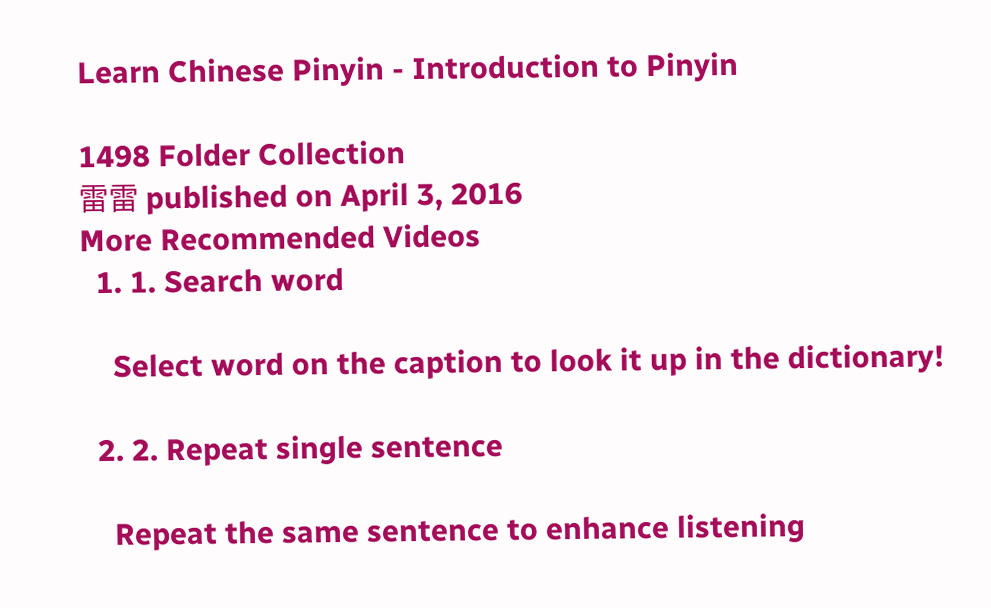Learn Chinese Pinyin - Introduction to Pinyin

1498 Folder Collection
雷雷 published on April 3, 2016
More Recommended Videos
  1. 1. Search word

    Select word on the caption to look it up in the dictionary!

  2. 2. Repeat single sentence

    Repeat the same sentence to enhance listening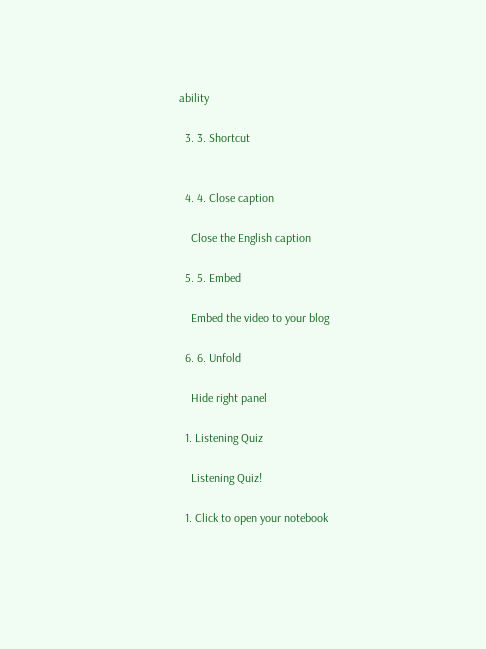ability

  3. 3. Shortcut


  4. 4. Close caption

    Close the English caption

  5. 5. Embed

    Embed the video to your blog

  6. 6. Unfold

    Hide right panel

  1. Listening Quiz

    Listening Quiz!

  1. Click to open your notebook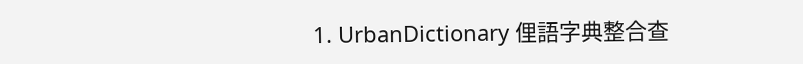1. UrbanDictionary 俚語字典整合查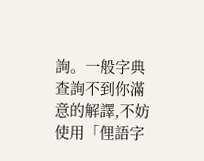詢。一般字典查詢不到你滿意的解譯,不妨使用「俚語字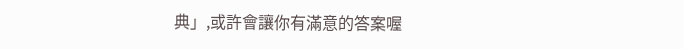典」,或許會讓你有滿意的答案喔